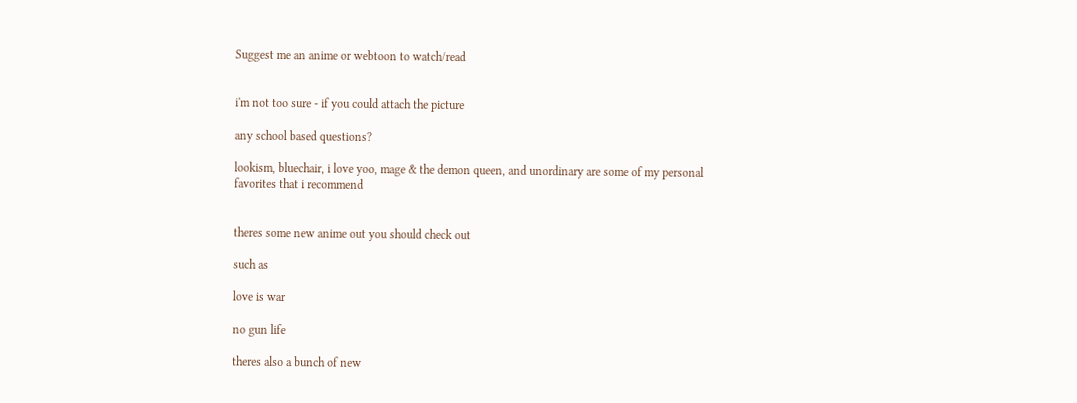Suggest me an anime or webtoon to watch/read


i'm not too sure - if you could attach the picture

any school based questions?

lookism, bluechair, i love yoo, mage & the demon queen, and unordinary are some of my personal favorites that i recommend


theres some new anime out you should check out

such as

love is war

no gun life

theres also a bunch of new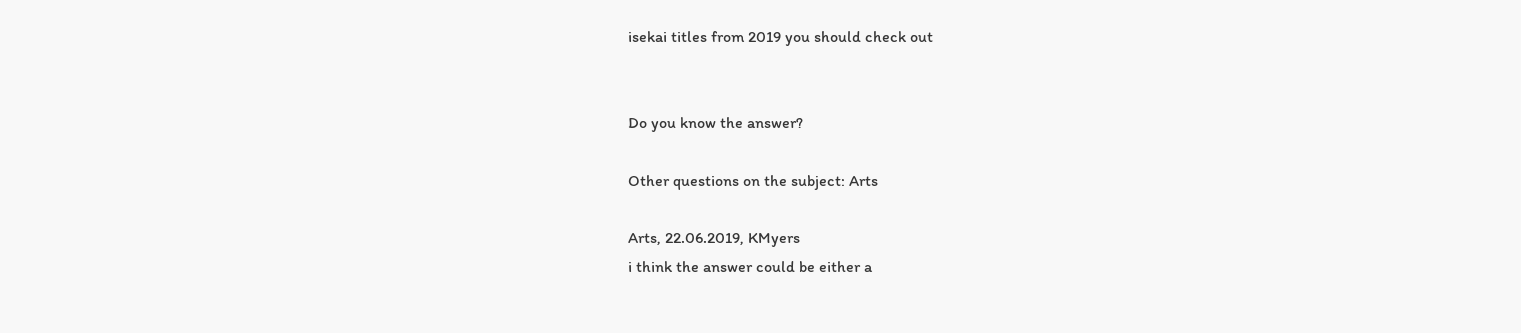isekai titles from 2019 you should check out


Do you know the answer?

Other questions on the subject: Arts

Arts, 22.06.2019, KMyers
i think the answer could be either a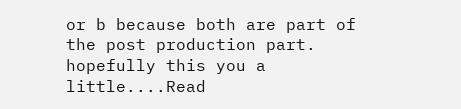or b because both are part of the post production part. hopefully this you a little....Read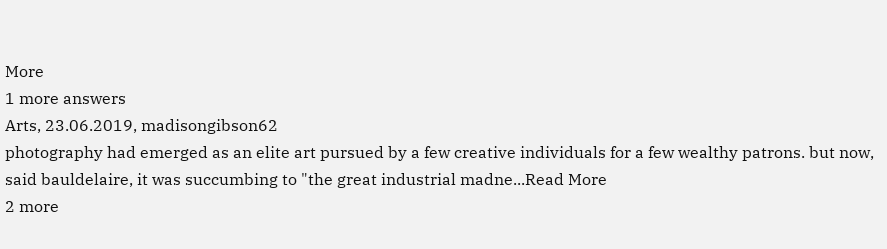More
1 more answers
Arts, 23.06.2019, madisongibson62
photography had emerged as an elite art pursued by a few creative individuals for a few wealthy patrons. but now, said bauldelaire, it was succumbing to "the great industrial madne...Read More
2 more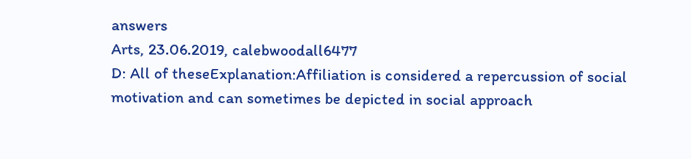answers
Arts, 23.06.2019, calebwoodall6477
D: All of theseExplanation:Affiliation is considered a repercussion of social motivation and can sometimes be depicted in social approach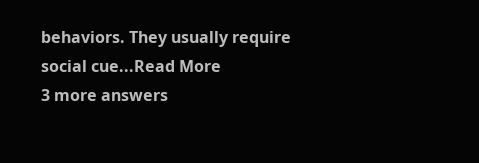behaviors. They usually require social cue...Read More
3 more answers